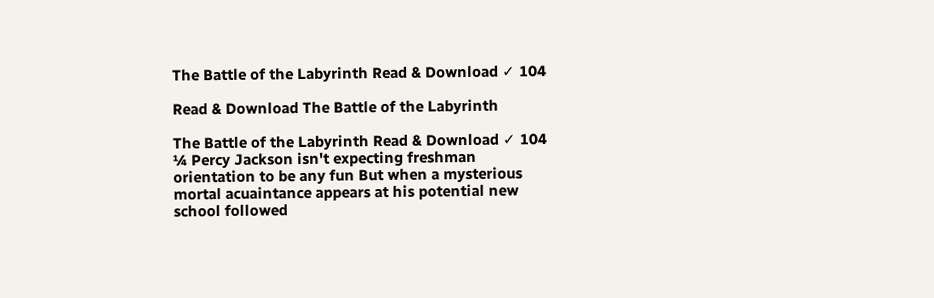The Battle of the Labyrinth Read & Download ✓ 104

Read & Download The Battle of the Labyrinth

The Battle of the Labyrinth Read & Download ✓ 104 ¼ Percy Jackson isn't expecting freshman orientation to be any fun But when a mysterious mortal acuaintance appears at his potential new school followed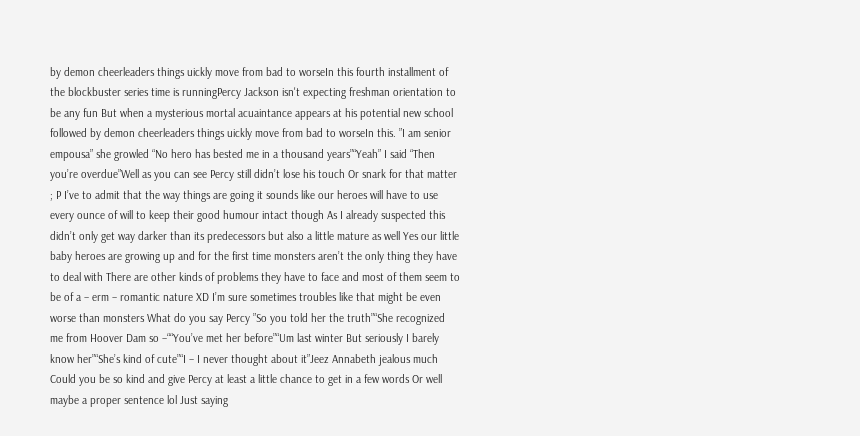by demon cheerleaders things uickly move from bad to worseIn this fourth installment of the blockbuster series time is runningPercy Jackson isn't expecting freshman orientation to be any fun But when a mysterious mortal acuaintance appears at his potential new school followed by demon cheerleaders things uickly move from bad to worseIn this. ”I am senior empousa” she growled “No hero has bested me in a thousand years”“Yeah” I said “Then you’re overdue”Well as you can see Percy still didn’t lose his touch Or snark for that matter ; P I’ve to admit that the way things are going it sounds like our heroes will have to use every ounce of will to keep their good humour intact though As I already suspected this didn’t only get way darker than its predecessors but also a little mature as well Yes our little baby heroes are growing up and for the first time monsters aren’t the only thing they have to deal with There are other kinds of problems they have to face and most of them seem to be of a – erm – romantic nature XD I’m sure sometimes troubles like that might be even worse than monsters What do you say Percy ”So you told her the truth”“She recognized me from Hoover Dam so –““You’ve met her before”“Um last winter But seriously I barely know her”“She’s kind of cute”“I – I never thought about it”Jeez Annabeth jealous much Could you be so kind and give Percy at least a little chance to get in a few words Or well maybe a proper sentence lol Just saying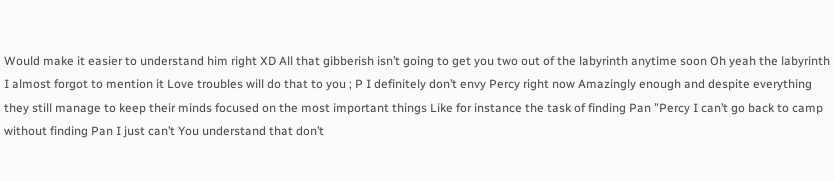Would make it easier to understand him right XD All that gibberish isn’t going to get you two out of the labyrinth anytime soon Oh yeah the labyrinth I almost forgot to mention it Love troubles will do that to you ; P I definitely don’t envy Percy right now Amazingly enough and despite everything they still manage to keep their minds focused on the most important things Like for instance the task of finding Pan ”Percy I can’t go back to camp without finding Pan I just can’t You understand that don’t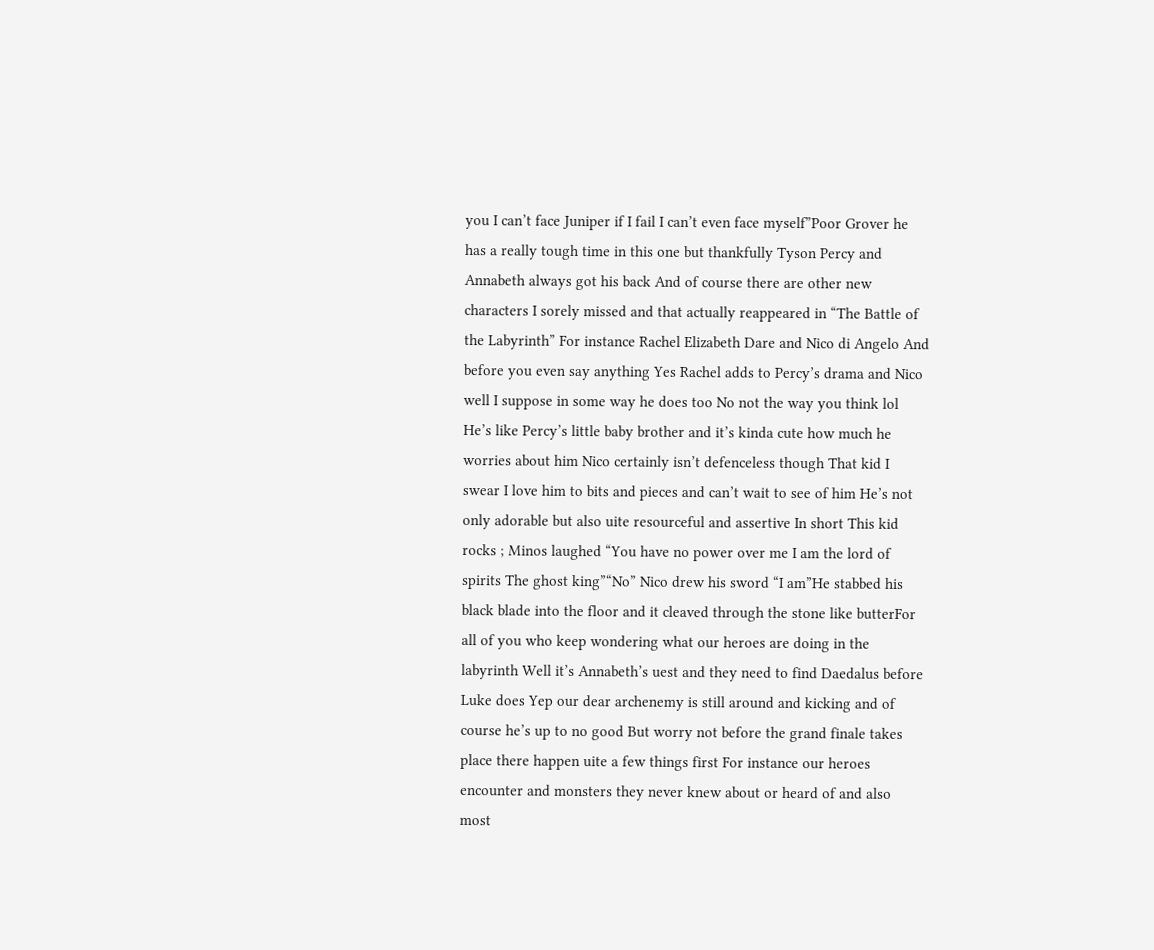you I can’t face Juniper if I fail I can’t even face myself”Poor Grover he has a really tough time in this one but thankfully Tyson Percy and Annabeth always got his back And of course there are other new characters I sorely missed and that actually reappeared in “The Battle of the Labyrinth” For instance Rachel Elizabeth Dare and Nico di Angelo And before you even say anything Yes Rachel adds to Percy’s drama and Nico well I suppose in some way he does too No not the way you think lol He’s like Percy’s little baby brother and it’s kinda cute how much he worries about him Nico certainly isn’t defenceless though That kid I swear I love him to bits and pieces and can’t wait to see of him He’s not only adorable but also uite resourceful and assertive In short This kid rocks ; Minos laughed “You have no power over me I am the lord of spirits The ghost king”“No” Nico drew his sword “I am”He stabbed his black blade into the floor and it cleaved through the stone like butterFor all of you who keep wondering what our heroes are doing in the labyrinth Well it’s Annabeth’s uest and they need to find Daedalus before Luke does Yep our dear archenemy is still around and kicking and of course he’s up to no good But worry not before the grand finale takes place there happen uite a few things first For instance our heroes encounter and monsters they never knew about or heard of and also most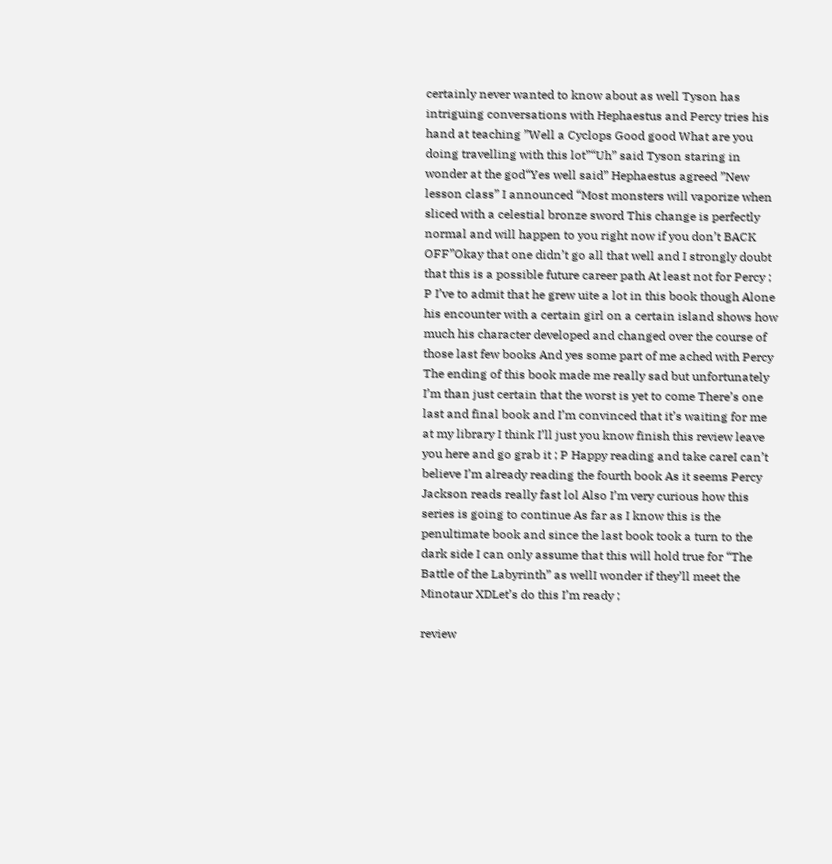certainly never wanted to know about as well Tyson has intriguing conversations with Hephaestus and Percy tries his hand at teaching ”Well a Cyclops Good good What are you doing travelling with this lot”“Uh” said Tyson staring in wonder at the god“Yes well said” Hephaestus agreed ”New lesson class” I announced “Most monsters will vaporize when sliced with a celestial bronze sword This change is perfectly normal and will happen to you right now if you don’t BACK OFF”Okay that one didn’t go all that well and I strongly doubt that this is a possible future career path At least not for Percy ; P I’ve to admit that he grew uite a lot in this book though Alone his encounter with a certain girl on a certain island shows how much his character developed and changed over the course of those last few books And yes some part of me ached with Percy The ending of this book made me really sad but unfortunately I’m than just certain that the worst is yet to come There’s one last and final book and I’m convinced that it’s waiting for me at my library I think I’ll just you know finish this review leave you here and go grab it ; P Happy reading and take careI can’t believe I’m already reading the fourth book As it seems Percy Jackson reads really fast lol Also I’m very curious how this series is going to continue As far as I know this is the penultimate book and since the last book took a turn to the dark side I can only assume that this will hold true for “The Battle of the Labyrinth” as wellI wonder if they’ll meet the Minotaur XDLet’s do this I’m ready ;

review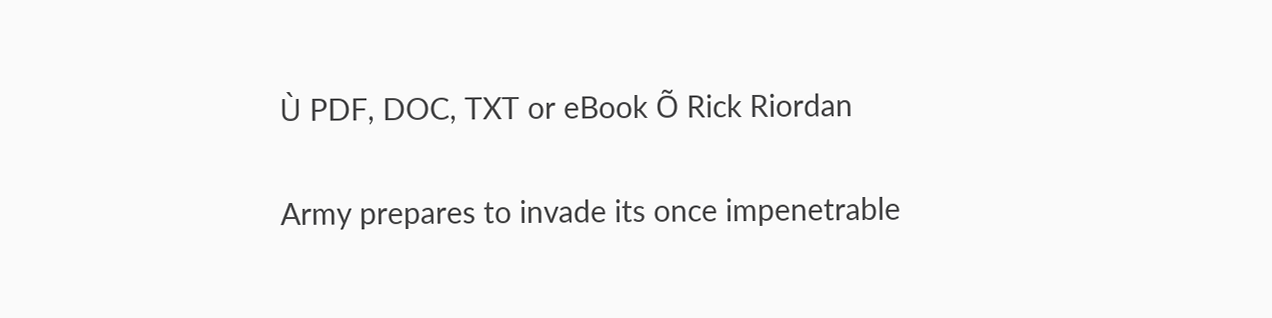Ù PDF, DOC, TXT or eBook Õ Rick Riordan

Army prepares to invade its once impenetrable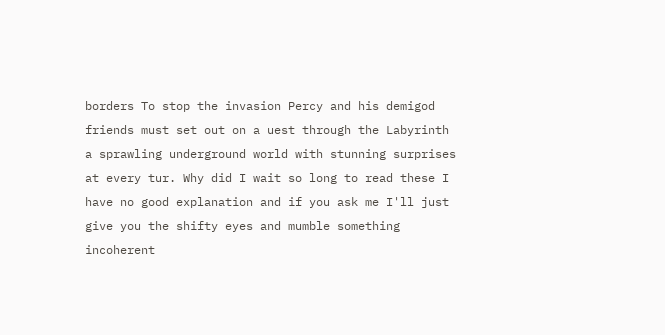borders To stop the invasion Percy and his demigod friends must set out on a uest through the Labyrinth a sprawling underground world with stunning surprises at every tur. Why did I wait so long to read these I have no good explanation and if you ask me I'll just give you the shifty eyes and mumble something incoherent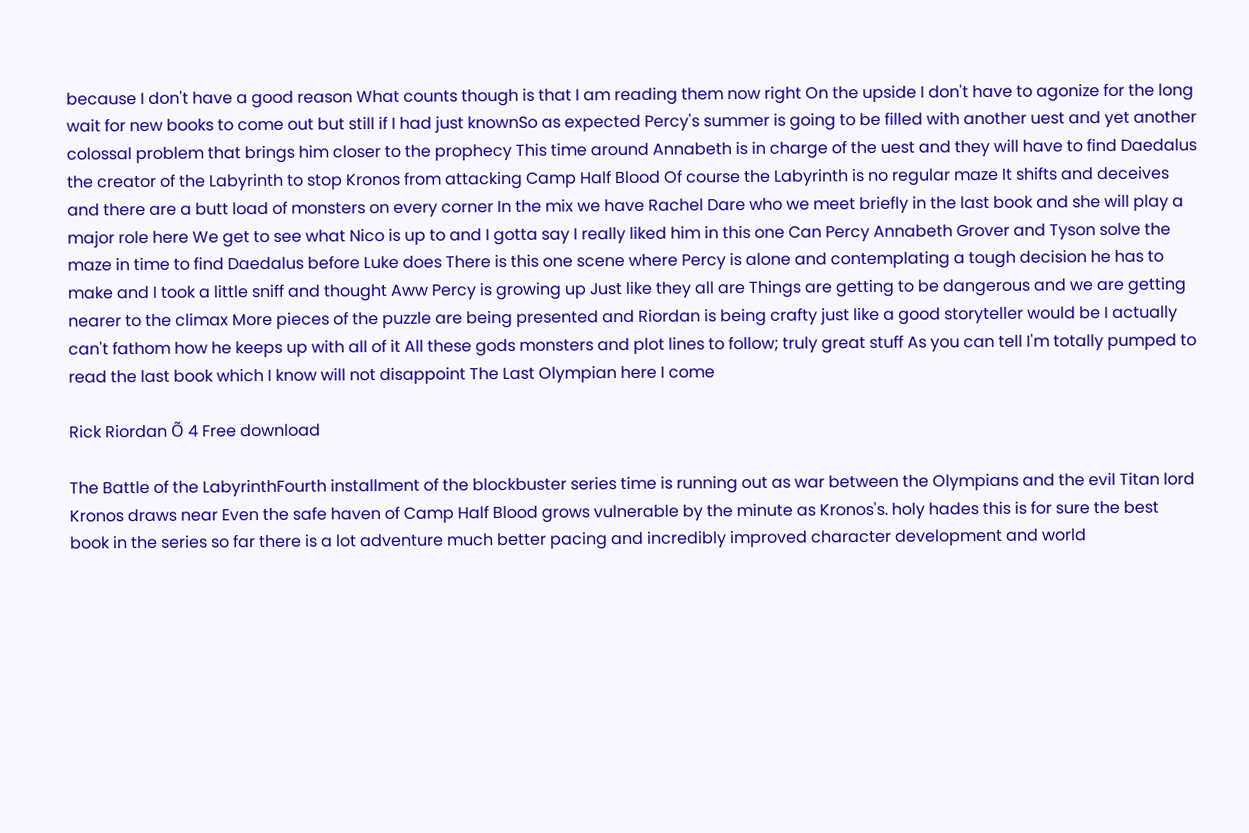because I don't have a good reason What counts though is that I am reading them now right On the upside I don't have to agonize for the long wait for new books to come out but still if I had just knownSo as expected Percy's summer is going to be filled with another uest and yet another colossal problem that brings him closer to the prophecy This time around Annabeth is in charge of the uest and they will have to find Daedalus the creator of the Labyrinth to stop Kronos from attacking Camp Half Blood Of course the Labyrinth is no regular maze It shifts and deceives and there are a butt load of monsters on every corner In the mix we have Rachel Dare who we meet briefly in the last book and she will play a major role here We get to see what Nico is up to and I gotta say I really liked him in this one Can Percy Annabeth Grover and Tyson solve the maze in time to find Daedalus before Luke does There is this one scene where Percy is alone and contemplating a tough decision he has to make and I took a little sniff and thought Aww Percy is growing up Just like they all are Things are getting to be dangerous and we are getting nearer to the climax More pieces of the puzzle are being presented and Riordan is being crafty just like a good storyteller would be I actually can't fathom how he keeps up with all of it All these gods monsters and plot lines to follow; truly great stuff As you can tell I'm totally pumped to read the last book which I know will not disappoint The Last Olympian here I come

Rick Riordan Õ 4 Free download

The Battle of the LabyrinthFourth installment of the blockbuster series time is running out as war between the Olympians and the evil Titan lord Kronos draws near Even the safe haven of Camp Half Blood grows vulnerable by the minute as Kronos's. holy hades this is for sure the best book in the series so far there is a lot adventure much better pacing and incredibly improved character development and world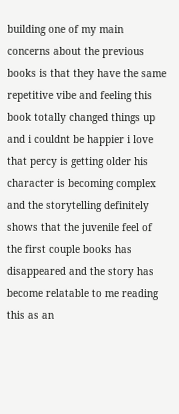building one of my main concerns about the previous books is that they have the same repetitive vibe and feeling this book totally changed things up and i couldnt be happier i love that percy is getting older his character is becoming complex and the storytelling definitely shows that the juvenile feel of the first couple books has disappeared and the story has become relatable to me reading this as an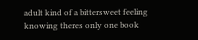adult kind of a bittersweet feeling knowing theres only one book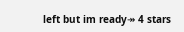left but im ready↠ 4 stars